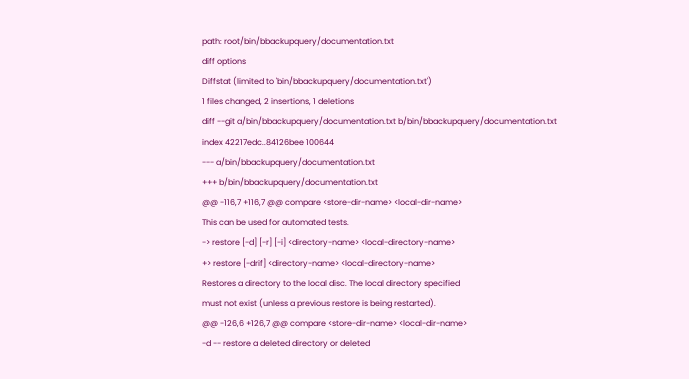path: root/bin/bbackupquery/documentation.txt
diff options
Diffstat (limited to 'bin/bbackupquery/documentation.txt')
1 files changed, 2 insertions, 1 deletions
diff --git a/bin/bbackupquery/documentation.txt b/bin/bbackupquery/documentation.txt
index 42217edc..84126bee 100644
--- a/bin/bbackupquery/documentation.txt
+++ b/bin/bbackupquery/documentation.txt
@@ -116,7 +116,7 @@ compare <store-dir-name> <local-dir-name>
This can be used for automated tests.
-> restore [-d] [-r] [-i] <directory-name> <local-directory-name>
+> restore [-drif] <directory-name> <local-directory-name>
Restores a directory to the local disc. The local directory specified
must not exist (unless a previous restore is being restarted).
@@ -126,6 +126,7 @@ compare <store-dir-name> <local-dir-name>
-d -- restore a deleted directory or deleted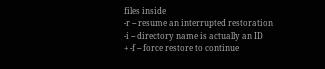files inside
-r -- resume an interrupted restoration
-i -- directory name is actually an ID
+ -f -- force restore to continue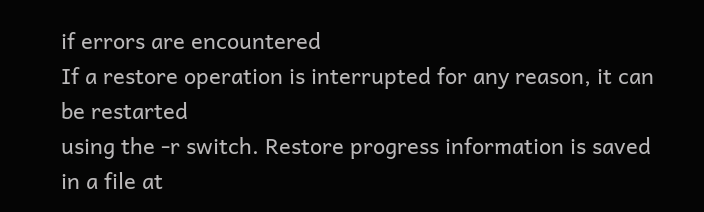if errors are encountered
If a restore operation is interrupted for any reason, it can be restarted
using the -r switch. Restore progress information is saved in a file at